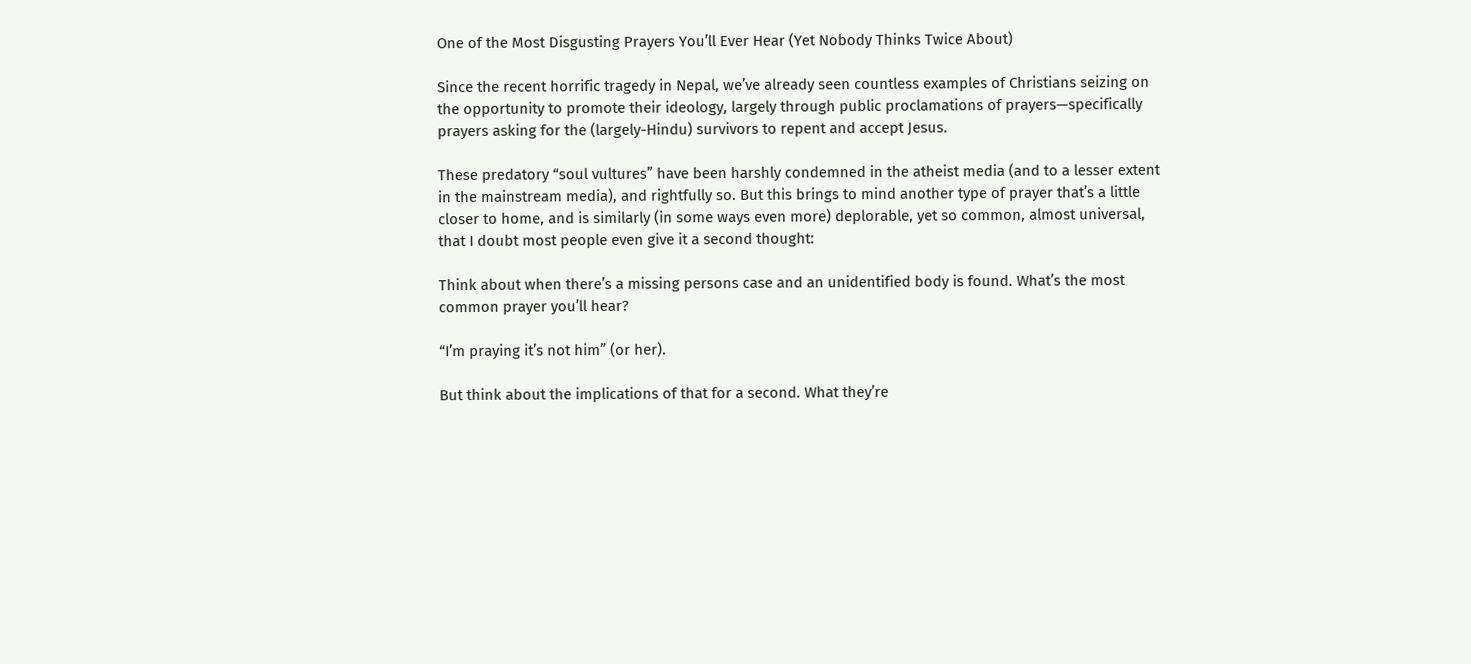One of the Most Disgusting Prayers You’ll Ever Hear (Yet Nobody Thinks Twice About)

Since the recent horrific tragedy in Nepal, we’ve already seen countless examples of Christians seizing on the opportunity to promote their ideology, largely through public proclamations of prayers—specifically prayers asking for the (largely-Hindu) survivors to repent and accept Jesus.

These predatory “soul vultures” have been harshly condemned in the atheist media (and to a lesser extent in the mainstream media), and rightfully so. But this brings to mind another type of prayer that’s a little closer to home, and is similarly (in some ways even more) deplorable, yet so common, almost universal, that I doubt most people even give it a second thought:

Think about when there’s a missing persons case and an unidentified body is found. What’s the most common prayer you’ll hear?

“I’m praying it’s not him” (or her).

But think about the implications of that for a second. What they’re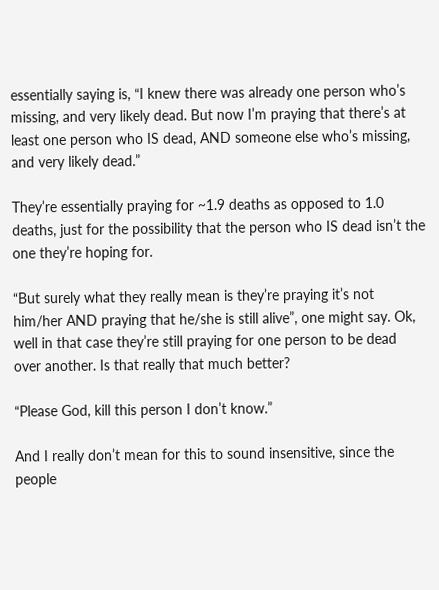essentially saying is, “I knew there was already one person who’s missing, and very likely dead. But now I’m praying that there’s at least one person who IS dead, AND someone else who’s missing, and very likely dead.”

They’re essentially praying for ~1.9 deaths as opposed to 1.0 deaths, just for the possibility that the person who IS dead isn’t the one they’re hoping for.

“But surely what they really mean is they’re praying it’s not him/her AND praying that he/she is still alive”, one might say. Ok, well in that case they’re still praying for one person to be dead over another. Is that really that much better?

“Please God, kill this person I don’t know.”

And I really don’t mean for this to sound insensitive, since the people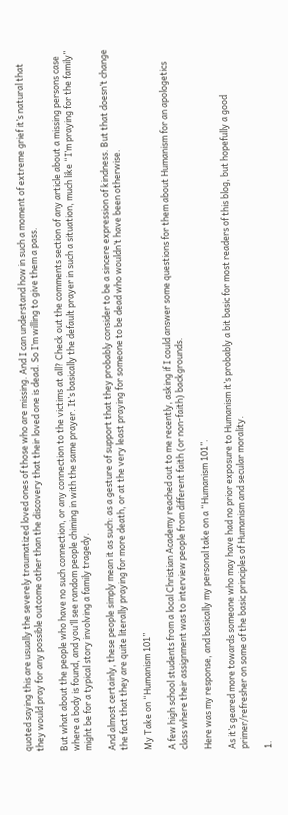quoted saying this are usually the severely traumatized loved ones of those who are missing. And I can understand how in such a moment of extreme grief it’s natural that they would pray for any possible outcome other than the discovery that their loved one is dead. So I’m willing to give them a pass.

But what about the people who have no such connection, or any connection to the victims at all? Check out the comments section of any article about a missing persons case where a body is found, and you’ll see random people chiming in with the same prayer. It’s basically the default prayer in such a situation, much like “I’m praying for the family” might be for a typical story involving a family tragedy.

And almost certainly, these people simply mean it as such: as a gesture of support that they probably consider to be a sincere expression of kindness. But that doesn’t change the fact that they are quite literally praying for more death, or at the very least praying for someone to be dead who wouldn’t have been otherwise.

My Take on “Humanism 101”

A few high school students from a local Christian Academy reached out to me recently, asking if I could answer some questions for them about Humanism for an apologetics class where their assignment was to interview people from different faith (or non-faith) backgrounds.

Here was my response, and basically my personal take on a “Humanism 101”.

As it’s geared more towards someone who may have had no prior exposure to Humanism it’s probably a bit basic for most readers of this blog, but hopefully a good primer/refresher on some of the basic principles of Humanism and secular morality.

1.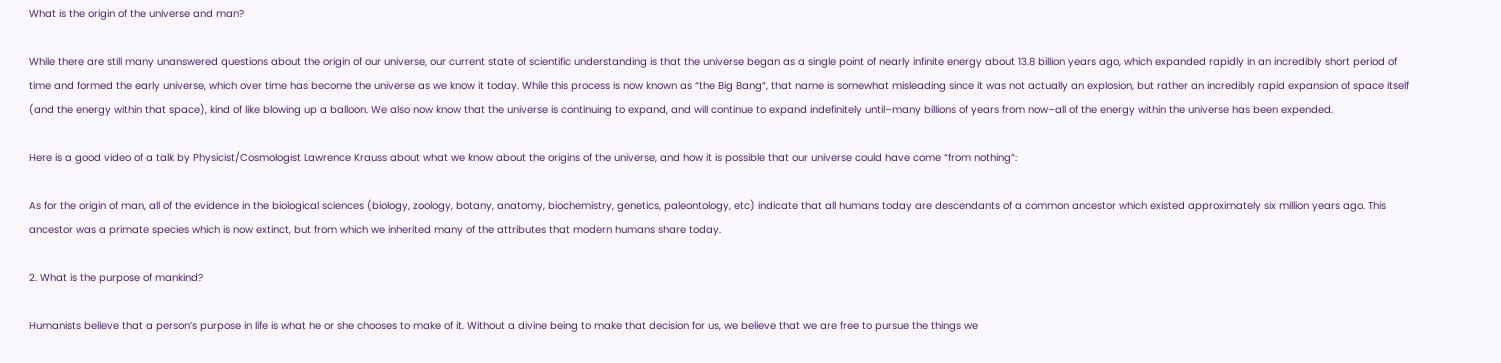What is the origin of the universe and man?

While there are still many unanswered questions about the origin of our universe, our current state of scientific understanding is that the universe began as a single point of nearly infinite energy about 13.8 billion years ago, which expanded rapidly in an incredibly short period of time and formed the early universe, which over time has become the universe as we know it today. While this process is now known as “the Big Bang“, that name is somewhat misleading since it was not actually an explosion, but rather an incredibly rapid expansion of space itself (and the energy within that space), kind of like blowing up a balloon. We also now know that the universe is continuing to expand, and will continue to expand indefinitely until–many billions of years from now–all of the energy within the universe has been expended.

Here is a good video of a talk by Physicist/Cosmologist Lawrence Krauss about what we know about the origins of the universe, and how it is possible that our universe could have come “from nothing”:

As for the origin of man, all of the evidence in the biological sciences (biology, zoology, botany, anatomy, biochemistry, genetics, paleontology, etc) indicate that all humans today are descendants of a common ancestor which existed approximately six million years ago. This ancestor was a primate species which is now extinct, but from which we inherited many of the attributes that modern humans share today.

2. What is the purpose of mankind?

Humanists believe that a person’s purpose in life is what he or she chooses to make of it. Without a divine being to make that decision for us, we believe that we are free to pursue the things we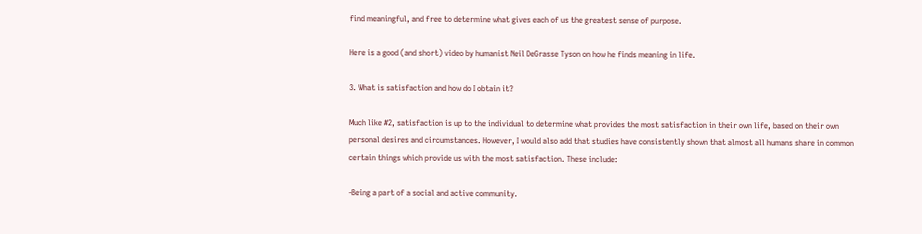find meaningful, and free to determine what gives each of us the greatest sense of purpose.

Here is a good (and short) video by humanist Neil DeGrasse Tyson on how he finds meaning in life.

3. What is satisfaction and how do I obtain it?

Much like #2, satisfaction is up to the individual to determine what provides the most satisfaction in their own life, based on their own personal desires and circumstances. However, I would also add that studies have consistently shown that almost all humans share in common certain things which provide us with the most satisfaction. These include:

-Being a part of a social and active community.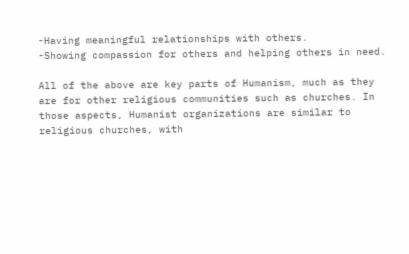-Having meaningful relationships with others.
-Showing compassion for others and helping others in need.

All of the above are key parts of Humanism, much as they are for other religious communities such as churches. In those aspects, Humanist organizations are similar to religious churches, with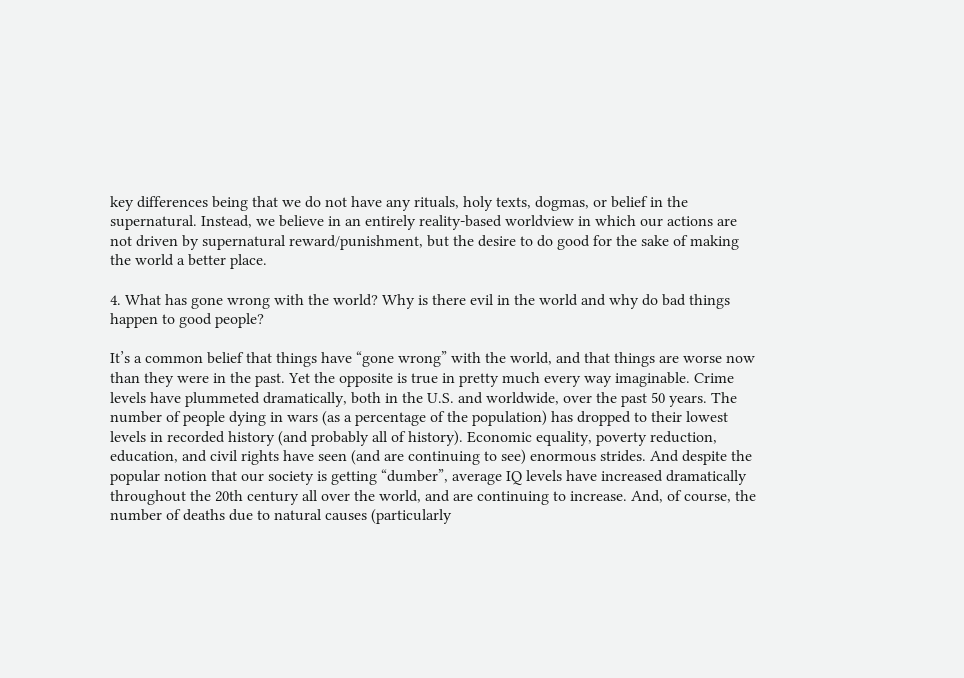key differences being that we do not have any rituals, holy texts, dogmas, or belief in the supernatural. Instead, we believe in an entirely reality-based worldview in which our actions are not driven by supernatural reward/punishment, but the desire to do good for the sake of making the world a better place.

4. What has gone wrong with the world? Why is there evil in the world and why do bad things happen to good people?

It’s a common belief that things have “gone wrong” with the world, and that things are worse now than they were in the past. Yet the opposite is true in pretty much every way imaginable. Crime levels have plummeted dramatically, both in the U.S. and worldwide, over the past 50 years. The number of people dying in wars (as a percentage of the population) has dropped to their lowest levels in recorded history (and probably all of history). Economic equality, poverty reduction, education, and civil rights have seen (and are continuing to see) enormous strides. And despite the popular notion that our society is getting “dumber”, average IQ levels have increased dramatically throughout the 20th century all over the world, and are continuing to increase. And, of course, the number of deaths due to natural causes (particularly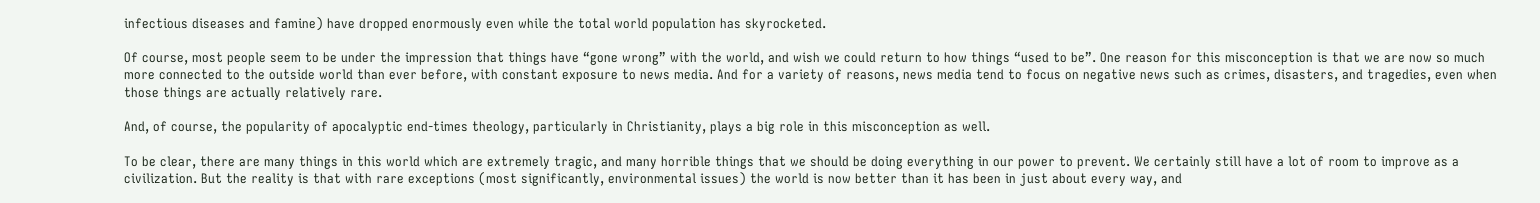infectious diseases and famine) have dropped enormously even while the total world population has skyrocketed.

Of course, most people seem to be under the impression that things have “gone wrong” with the world, and wish we could return to how things “used to be”. One reason for this misconception is that we are now so much more connected to the outside world than ever before, with constant exposure to news media. And for a variety of reasons, news media tend to focus on negative news such as crimes, disasters, and tragedies, even when those things are actually relatively rare.

And, of course, the popularity of apocalyptic end-times theology, particularly in Christianity, plays a big role in this misconception as well.

To be clear, there are many things in this world which are extremely tragic, and many horrible things that we should be doing everything in our power to prevent. We certainly still have a lot of room to improve as a civilization. But the reality is that with rare exceptions (most significantly, environmental issues) the world is now better than it has been in just about every way, and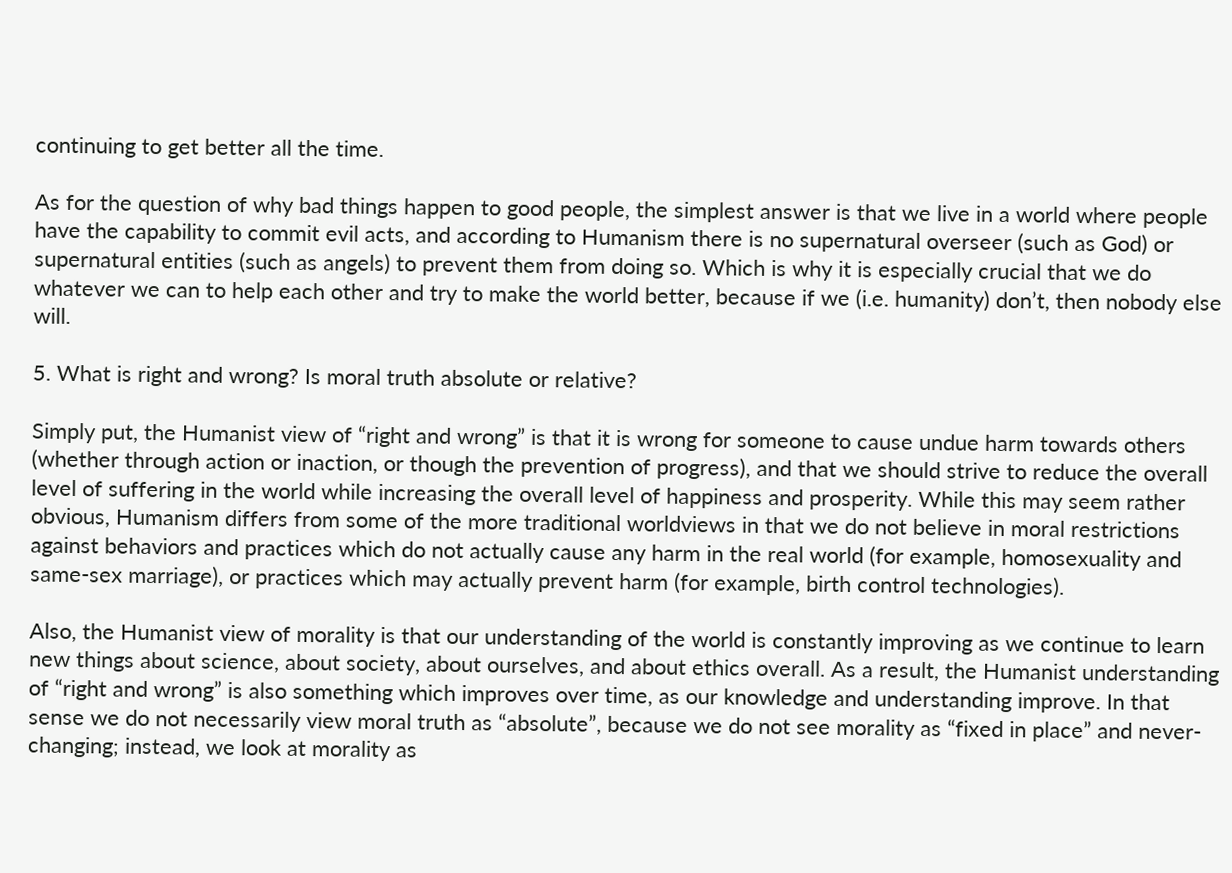continuing to get better all the time.

As for the question of why bad things happen to good people, the simplest answer is that we live in a world where people have the capability to commit evil acts, and according to Humanism there is no supernatural overseer (such as God) or supernatural entities (such as angels) to prevent them from doing so. Which is why it is especially crucial that we do whatever we can to help each other and try to make the world better, because if we (i.e. humanity) don’t, then nobody else will.

5. What is right and wrong? Is moral truth absolute or relative?

Simply put, the Humanist view of “right and wrong” is that it is wrong for someone to cause undue harm towards others (whether through action or inaction, or though the prevention of progress), and that we should strive to reduce the overall level of suffering in the world while increasing the overall level of happiness and prosperity. While this may seem rather obvious, Humanism differs from some of the more traditional worldviews in that we do not believe in moral restrictions against behaviors and practices which do not actually cause any harm in the real world (for example, homosexuality and same-sex marriage), or practices which may actually prevent harm (for example, birth control technologies).

Also, the Humanist view of morality is that our understanding of the world is constantly improving as we continue to learn new things about science, about society, about ourselves, and about ethics overall. As a result, the Humanist understanding of “right and wrong” is also something which improves over time, as our knowledge and understanding improve. In that sense we do not necessarily view moral truth as “absolute”, because we do not see morality as “fixed in place” and never-changing; instead, we look at morality as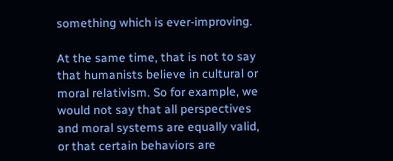something which is ever-improving.

At the same time, that is not to say that humanists believe in cultural or moral relativism. So for example, we would not say that all perspectives and moral systems are equally valid, or that certain behaviors are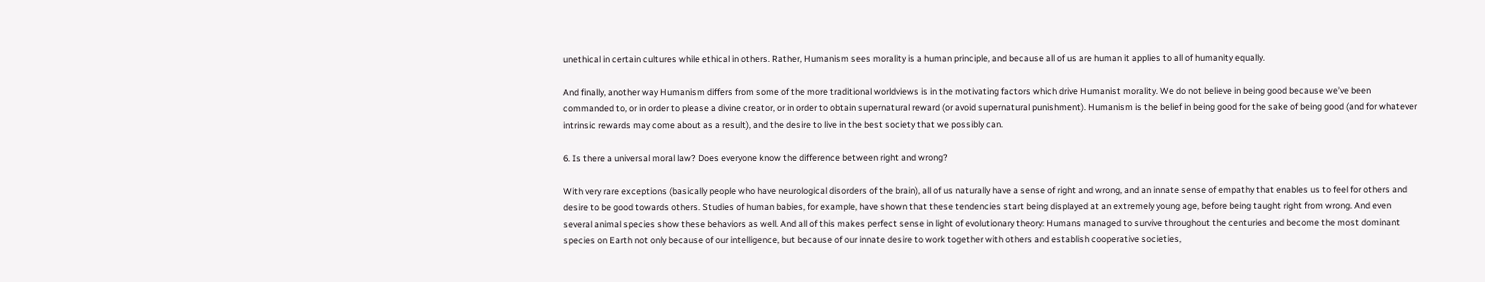unethical in certain cultures while ethical in others. Rather, Humanism sees morality is a human principle, and because all of us are human it applies to all of humanity equally.

And finally, another way Humanism differs from some of the more traditional worldviews is in the motivating factors which drive Humanist morality. We do not believe in being good because we’ve been commanded to, or in order to please a divine creator, or in order to obtain supernatural reward (or avoid supernatural punishment). Humanism is the belief in being good for the sake of being good (and for whatever intrinsic rewards may come about as a result), and the desire to live in the best society that we possibly can.

6. Is there a universal moral law? Does everyone know the difference between right and wrong?

With very rare exceptions (basically people who have neurological disorders of the brain), all of us naturally have a sense of right and wrong, and an innate sense of empathy that enables us to feel for others and desire to be good towards others. Studies of human babies, for example, have shown that these tendencies start being displayed at an extremely young age, before being taught right from wrong. And even several animal species show these behaviors as well. And all of this makes perfect sense in light of evolutionary theory: Humans managed to survive throughout the centuries and become the most dominant species on Earth not only because of our intelligence, but because of our innate desire to work together with others and establish cooperative societies,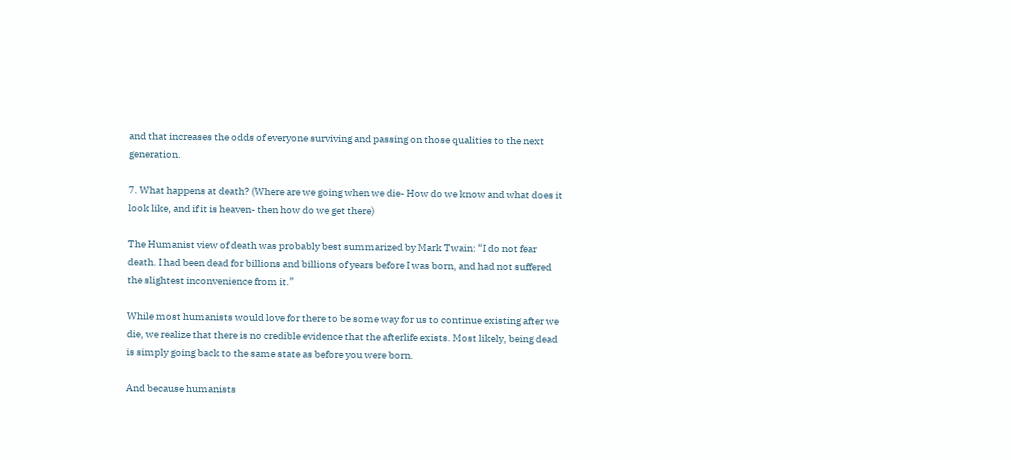and that increases the odds of everyone surviving and passing on those qualities to the next generation.

7. What happens at death? (Where are we going when we die- How do we know and what does it look like, and if it is heaven- then how do we get there)

The Humanist view of death was probably best summarized by Mark Twain: “I do not fear death. I had been dead for billions and billions of years before I was born, and had not suffered the slightest inconvenience from it.”

While most humanists would love for there to be some way for us to continue existing after we die, we realize that there is no credible evidence that the afterlife exists. Most likely, being dead is simply going back to the same state as before you were born.

And because humanists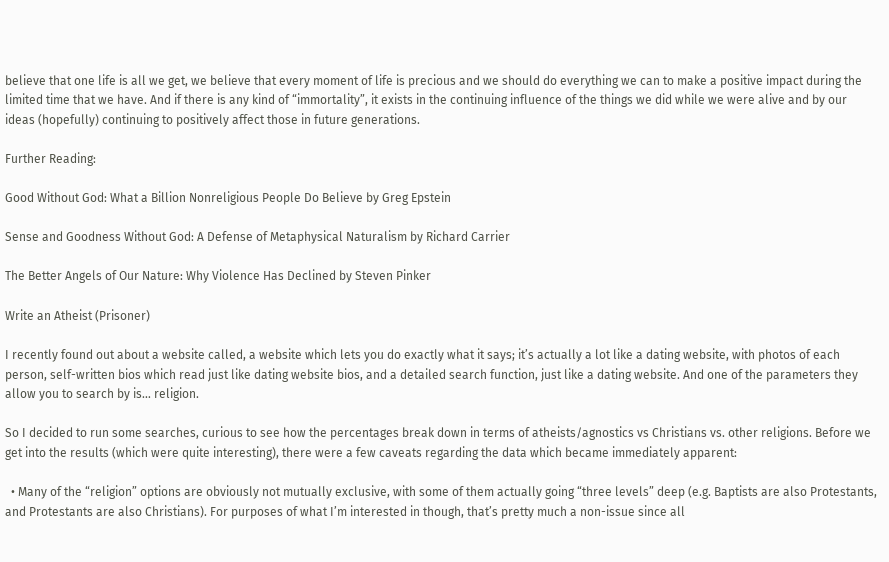believe that one life is all we get, we believe that every moment of life is precious and we should do everything we can to make a positive impact during the limited time that we have. And if there is any kind of “immortality”, it exists in the continuing influence of the things we did while we were alive and by our ideas (hopefully) continuing to positively affect those in future generations.

Further Reading:

Good Without God: What a Billion Nonreligious People Do Believe by Greg Epstein

Sense and Goodness Without God: A Defense of Metaphysical Naturalism by Richard Carrier

The Better Angels of Our Nature: Why Violence Has Declined by Steven Pinker

Write an Atheist (Prisoner)

I recently found out about a website called, a website which lets you do exactly what it says; it’s actually a lot like a dating website, with photos of each person, self-written bios which read just like dating website bios, and a detailed search function, just like a dating website. And one of the parameters they allow you to search by is… religion.

So I decided to run some searches, curious to see how the percentages break down in terms of atheists/agnostics vs Christians vs. other religions. Before we get into the results (which were quite interesting), there were a few caveats regarding the data which became immediately apparent:

  • Many of the “religion” options are obviously not mutually exclusive, with some of them actually going “three levels” deep (e.g. Baptists are also Protestants, and Protestants are also Christians). For purposes of what I’m interested in though, that’s pretty much a non-issue since all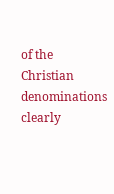of the Christian denominations clearly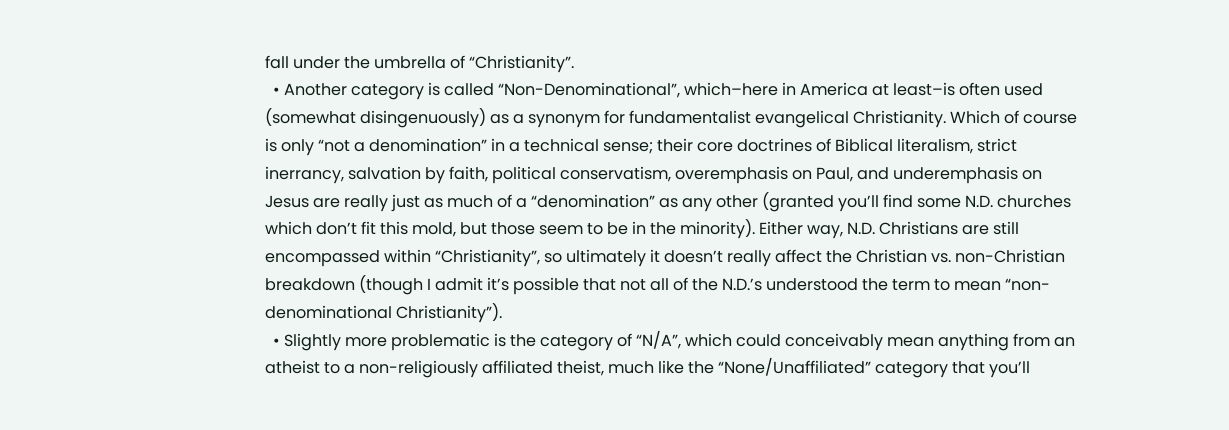fall under the umbrella of “Christianity”.
  • Another category is called “Non-Denominational”, which–here in America at least–is often used (somewhat disingenuously) as a synonym for fundamentalist evangelical Christianity. Which of course is only “not a denomination” in a technical sense; their core doctrines of Biblical literalism, strict inerrancy, salvation by faith, political conservatism, overemphasis on Paul, and underemphasis on Jesus are really just as much of a “denomination” as any other (granted you’ll find some N.D. churches which don’t fit this mold, but those seem to be in the minority). Either way, N.D. Christians are still encompassed within “Christianity”, so ultimately it doesn’t really affect the Christian vs. non-Christian breakdown (though I admit it’s possible that not all of the N.D.’s understood the term to mean “non-denominational Christianity”).
  • Slightly more problematic is the category of “N/A”, which could conceivably mean anything from an atheist to a non-religiously affiliated theist, much like the “None/Unaffiliated” category that you’ll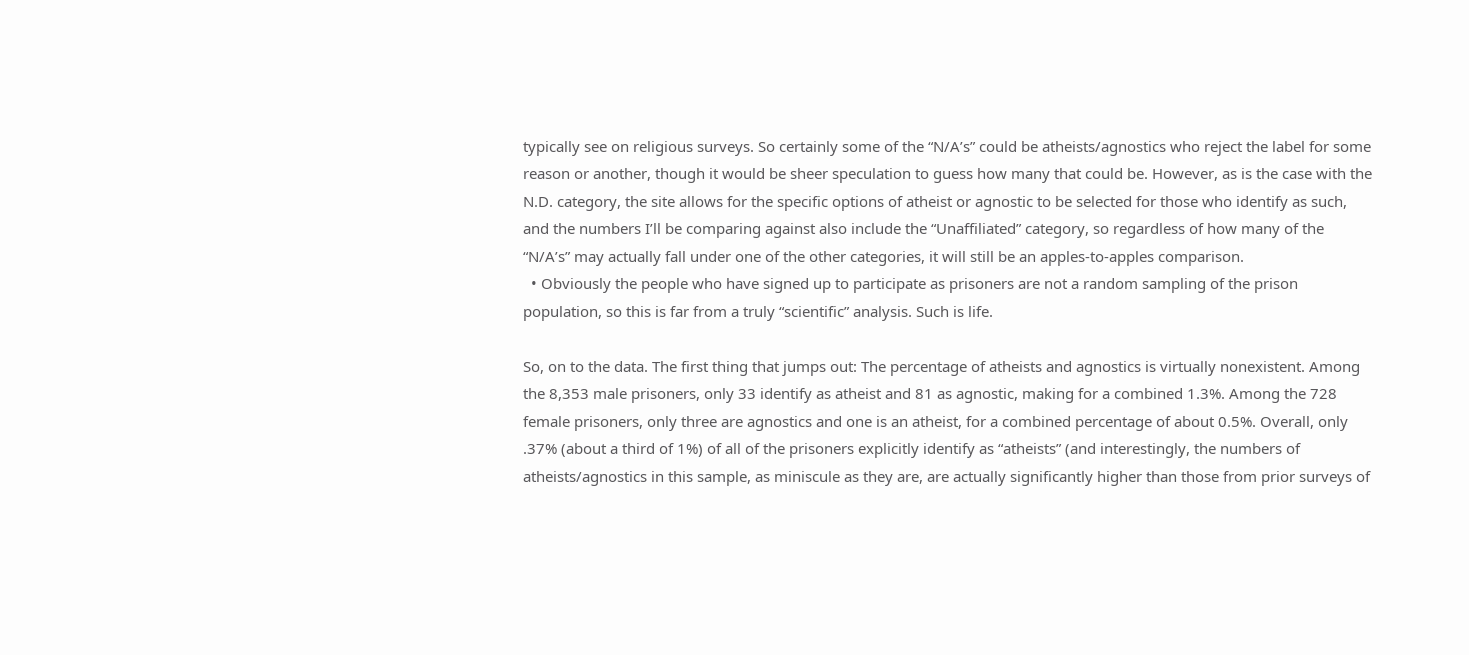typically see on religious surveys. So certainly some of the “N/A’s” could be atheists/agnostics who reject the label for some reason or another, though it would be sheer speculation to guess how many that could be. However, as is the case with the N.D. category, the site allows for the specific options of atheist or agnostic to be selected for those who identify as such, and the numbers I’ll be comparing against also include the “Unaffiliated” category, so regardless of how many of the “N/A’s” may actually fall under one of the other categories, it will still be an apples-to-apples comparison.
  • Obviously the people who have signed up to participate as prisoners are not a random sampling of the prison population, so this is far from a truly “scientific” analysis. Such is life.

So, on to the data. The first thing that jumps out: The percentage of atheists and agnostics is virtually nonexistent. Among the 8,353 male prisoners, only 33 identify as atheist and 81 as agnostic, making for a combined 1.3%. Among the 728 female prisoners, only three are agnostics and one is an atheist, for a combined percentage of about 0.5%. Overall, only .37% (about a third of 1%) of all of the prisoners explicitly identify as “atheists” (and interestingly, the numbers of atheists/agnostics in this sample, as miniscule as they are, are actually significantly higher than those from prior surveys of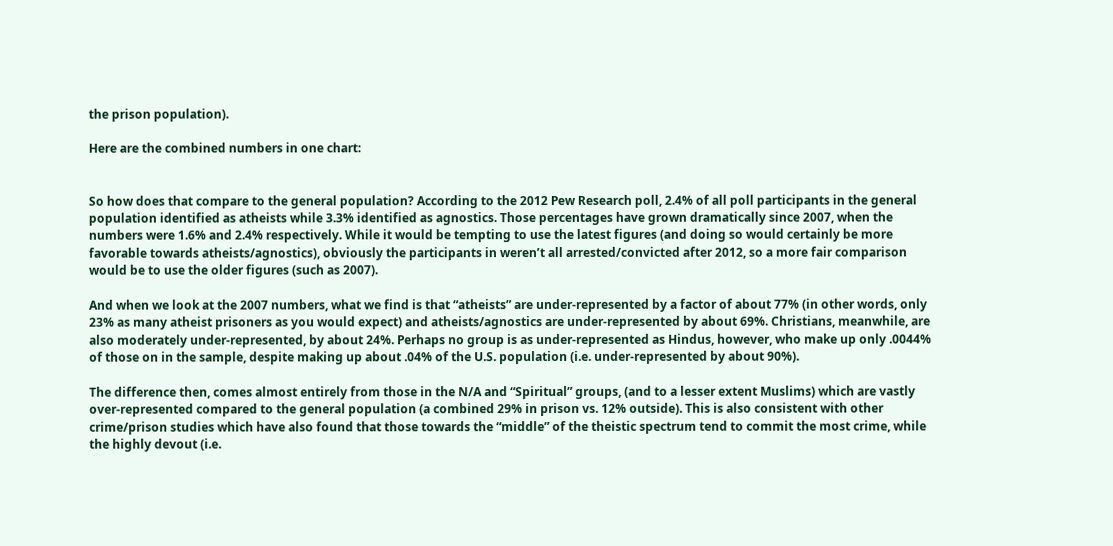the prison population).

Here are the combined numbers in one chart:


So how does that compare to the general population? According to the 2012 Pew Research poll, 2.4% of all poll participants in the general population identified as atheists while 3.3% identified as agnostics. Those percentages have grown dramatically since 2007, when the numbers were 1.6% and 2.4% respectively. While it would be tempting to use the latest figures (and doing so would certainly be more favorable towards atheists/agnostics), obviously the participants in weren’t all arrested/convicted after 2012, so a more fair comparison would be to use the older figures (such as 2007).

And when we look at the 2007 numbers, what we find is that “atheists” are under-represented by a factor of about 77% (in other words, only 23% as many atheist prisoners as you would expect) and atheists/agnostics are under-represented by about 69%. Christians, meanwhile, are also moderately under-represented, by about 24%. Perhaps no group is as under-represented as Hindus, however, who make up only .0044% of those on in the sample, despite making up about .04% of the U.S. population (i.e. under-represented by about 90%).

The difference then, comes almost entirely from those in the N/A and “Spiritual” groups, (and to a lesser extent Muslims) which are vastly over-represented compared to the general population (a combined 29% in prison vs. 12% outside). This is also consistent with other crime/prison studies which have also found that those towards the “middle” of the theistic spectrum tend to commit the most crime, while the highly devout (i.e.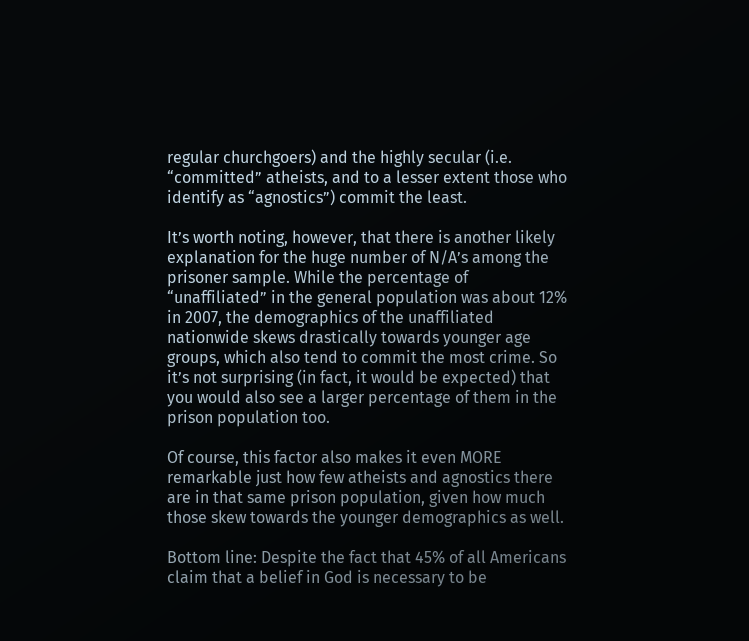regular churchgoers) and the highly secular (i.e. “committed” atheists, and to a lesser extent those who identify as “agnostics”) commit the least.

It’s worth noting, however, that there is another likely explanation for the huge number of N/A’s among the prisoner sample. While the percentage of “unaffiliated” in the general population was about 12% in 2007, the demographics of the unaffiliated nationwide skews drastically towards younger age groups, which also tend to commit the most crime. So it’s not surprising (in fact, it would be expected) that you would also see a larger percentage of them in the prison population too.

Of course, this factor also makes it even MORE remarkable just how few atheists and agnostics there are in that same prison population, given how much those skew towards the younger demographics as well.

Bottom line: Despite the fact that 45% of all Americans claim that a belief in God is necessary to be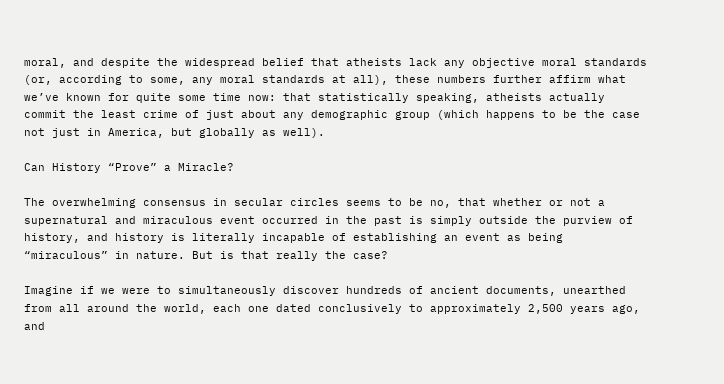moral, and despite the widespread belief that atheists lack any objective moral standards (or, according to some, any moral standards at all), these numbers further affirm what we’ve known for quite some time now: that statistically speaking, atheists actually commit the least crime of just about any demographic group (which happens to be the case not just in America, but globally as well).

Can History “Prove” a Miracle?

The overwhelming consensus in secular circles seems to be no, that whether or not a supernatural and miraculous event occurred in the past is simply outside the purview of history, and history is literally incapable of establishing an event as being “miraculous” in nature. But is that really the case?

Imagine if we were to simultaneously discover hundreds of ancient documents, unearthed from all around the world, each one dated conclusively to approximately 2,500 years ago, and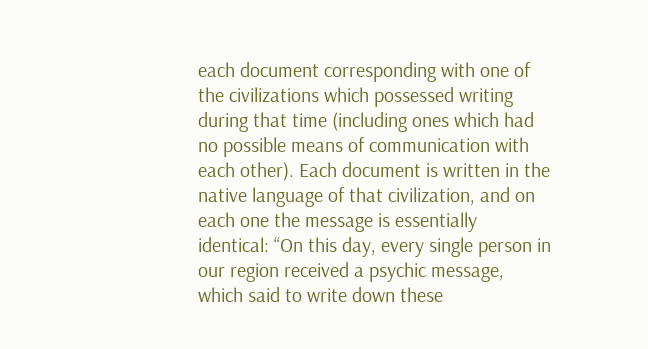each document corresponding with one of the civilizations which possessed writing during that time (including ones which had no possible means of communication with each other). Each document is written in the native language of that civilization, and on each one the message is essentially identical: “On this day, every single person in our region received a psychic message, which said to write down these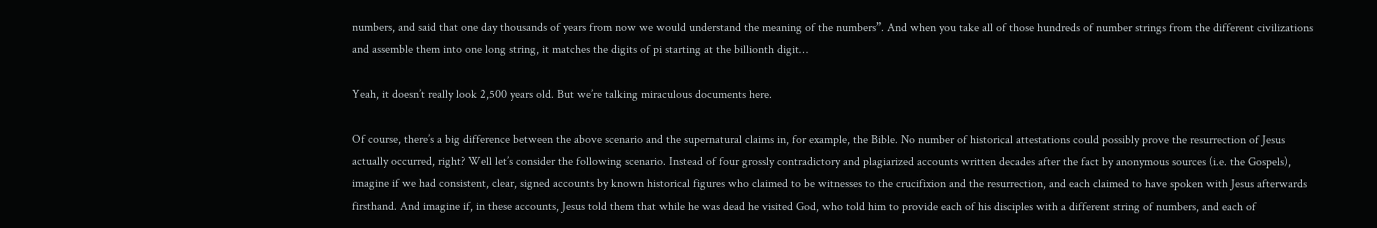numbers, and said that one day thousands of years from now we would understand the meaning of the numbers”. And when you take all of those hundreds of number strings from the different civilizations and assemble them into one long string, it matches the digits of pi starting at the billionth digit…

Yeah, it doesn’t really look 2,500 years old. But we’re talking miraculous documents here.

Of course, there’s a big difference between the above scenario and the supernatural claims in, for example, the Bible. No number of historical attestations could possibly prove the resurrection of Jesus actually occurred, right? Well let’s consider the following scenario. Instead of four grossly contradictory and plagiarized accounts written decades after the fact by anonymous sources (i.e. the Gospels), imagine if we had consistent, clear, signed accounts by known historical figures who claimed to be witnesses to the crucifixion and the resurrection, and each claimed to have spoken with Jesus afterwards firsthand. And imagine if, in these accounts, Jesus told them that while he was dead he visited God, who told him to provide each of his disciples with a different string of numbers, and each of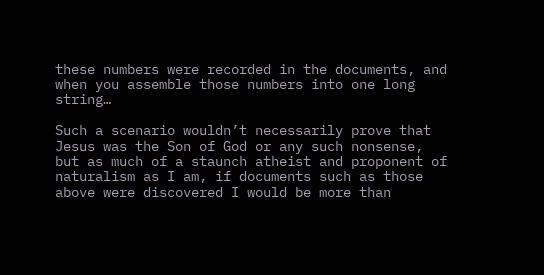these numbers were recorded in the documents, and when you assemble those numbers into one long string…

Such a scenario wouldn’t necessarily prove that Jesus was the Son of God or any such nonsense, but as much of a staunch atheist and proponent of naturalism as I am, if documents such as those above were discovered I would be more than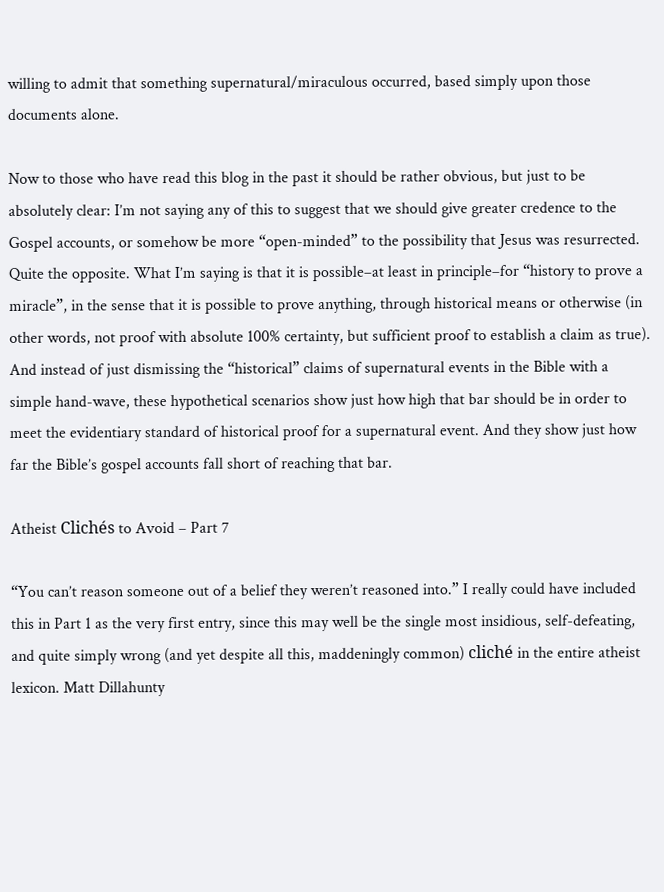willing to admit that something supernatural/miraculous occurred, based simply upon those documents alone.

Now to those who have read this blog in the past it should be rather obvious, but just to be absolutely clear: I’m not saying any of this to suggest that we should give greater credence to the Gospel accounts, or somehow be more “open-minded” to the possibility that Jesus was resurrected. Quite the opposite. What I’m saying is that it is possible–at least in principle–for “history to prove a miracle”, in the sense that it is possible to prove anything, through historical means or otherwise (in other words, not proof with absolute 100% certainty, but sufficient proof to establish a claim as true). And instead of just dismissing the “historical” claims of supernatural events in the Bible with a simple hand-wave, these hypothetical scenarios show just how high that bar should be in order to meet the evidentiary standard of historical proof for a supernatural event. And they show just how far the Bible’s gospel accounts fall short of reaching that bar.

Atheist Clichés to Avoid – Part 7

“You can’t reason someone out of a belief they weren’t reasoned into.” I really could have included this in Part 1 as the very first entry, since this may well be the single most insidious, self-defeating, and quite simply wrong (and yet despite all this, maddeningly common) cliché in the entire atheist lexicon. Matt Dillahunty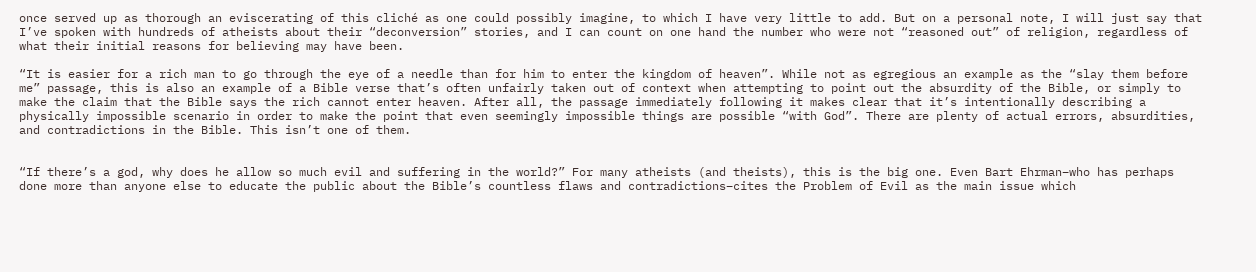once served up as thorough an eviscerating of this cliché as one could possibly imagine, to which I have very little to add. But on a personal note, I will just say that I’ve spoken with hundreds of atheists about their “deconversion” stories, and I can count on one hand the number who were not “reasoned out” of religion, regardless of what their initial reasons for believing may have been.

“It is easier for a rich man to go through the eye of a needle than for him to enter the kingdom of heaven”. While not as egregious an example as the “slay them before me” passage, this is also an example of a Bible verse that’s often unfairly taken out of context when attempting to point out the absurdity of the Bible, or simply to make the claim that the Bible says the rich cannot enter heaven. After all, the passage immediately following it makes clear that it’s intentionally describing a physically impossible scenario in order to make the point that even seemingly impossible things are possible “with God”. There are plenty of actual errors, absurdities, and contradictions in the Bible. This isn’t one of them.


“If there’s a god, why does he allow so much evil and suffering in the world?” For many atheists (and theists), this is the big one. Even Bart Ehrman–who has perhaps done more than anyone else to educate the public about the Bible’s countless flaws and contradictions–cites the Problem of Evil as the main issue which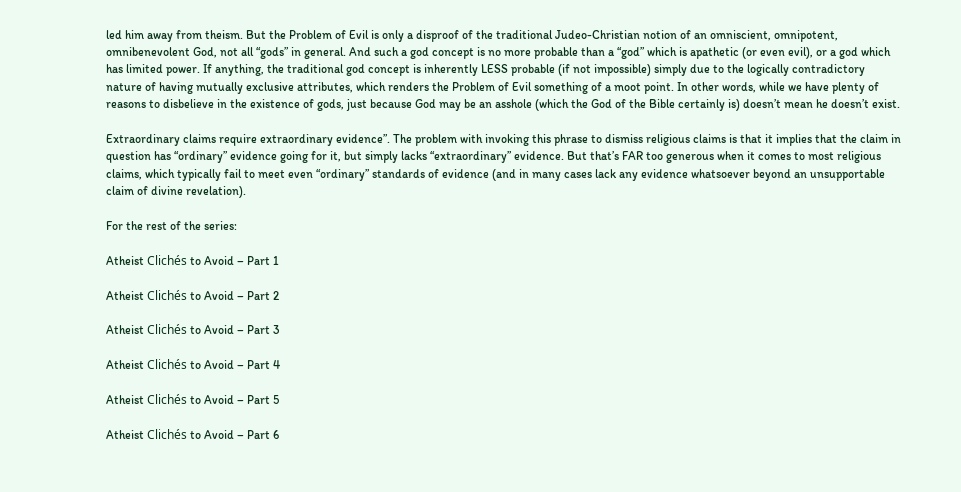led him away from theism. But the Problem of Evil is only a disproof of the traditional Judeo-Christian notion of an omniscient, omnipotent, omnibenevolent God, not all “gods” in general. And such a god concept is no more probable than a “god” which is apathetic (or even evil), or a god which has limited power. If anything, the traditional god concept is inherently LESS probable (if not impossible) simply due to the logically contradictory nature of having mutually exclusive attributes, which renders the Problem of Evil something of a moot point. In other words, while we have plenty of reasons to disbelieve in the existence of gods, just because God may be an asshole (which the God of the Bible certainly is) doesn’t mean he doesn’t exist.

Extraordinary claims require extraordinary evidence”. The problem with invoking this phrase to dismiss religious claims is that it implies that the claim in question has “ordinary” evidence going for it, but simply lacks “extraordinary” evidence. But that’s FAR too generous when it comes to most religious claims, which typically fail to meet even “ordinary” standards of evidence (and in many cases lack any evidence whatsoever beyond an unsupportable claim of divine revelation).

For the rest of the series:

Atheist Clichés to Avoid – Part 1

Atheist Clichés to Avoid – Part 2

Atheist Clichés to Avoid – Part 3

Atheist Clichés to Avoid – Part 4

Atheist Clichés to Avoid – Part 5

Atheist Clichés to Avoid – Part 6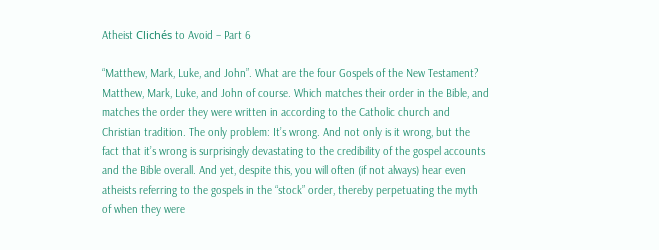Atheist Clichés to Avoid – Part 6

“Matthew, Mark, Luke, and John”. What are the four Gospels of the New Testament? Matthew, Mark, Luke, and John of course. Which matches their order in the Bible, and matches the order they were written in according to the Catholic church and Christian tradition. The only problem: It’s wrong. And not only is it wrong, but the fact that it’s wrong is surprisingly devastating to the credibility of the gospel accounts and the Bible overall. And yet, despite this, you will often (if not always) hear even atheists referring to the gospels in the “stock” order, thereby perpetuating the myth of when they were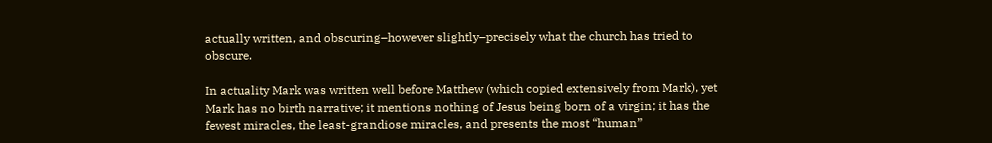actually written, and obscuring–however slightly–precisely what the church has tried to obscure.

In actuality Mark was written well before Matthew (which copied extensively from Mark), yet Mark has no birth narrative; it mentions nothing of Jesus being born of a virgin; it has the fewest miracles, the least-grandiose miracles, and presents the most “human”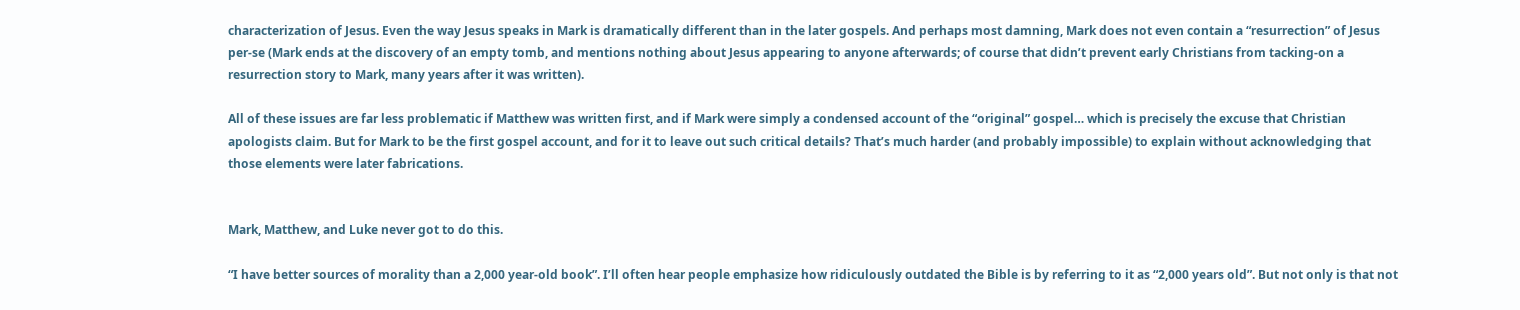characterization of Jesus. Even the way Jesus speaks in Mark is dramatically different than in the later gospels. And perhaps most damning, Mark does not even contain a “resurrection” of Jesus per-se (Mark ends at the discovery of an empty tomb, and mentions nothing about Jesus appearing to anyone afterwards; of course that didn’t prevent early Christians from tacking-on a resurrection story to Mark, many years after it was written).

All of these issues are far less problematic if Matthew was written first, and if Mark were simply a condensed account of the “original” gospel… which is precisely the excuse that Christian apologists claim. But for Mark to be the first gospel account, and for it to leave out such critical details? That’s much harder (and probably impossible) to explain without acknowledging that those elements were later fabrications.


Mark, Matthew, and Luke never got to do this.

“I have better sources of morality than a 2,000 year-old book”. I’ll often hear people emphasize how ridiculously outdated the Bible is by referring to it as “2,000 years old”. But not only is that not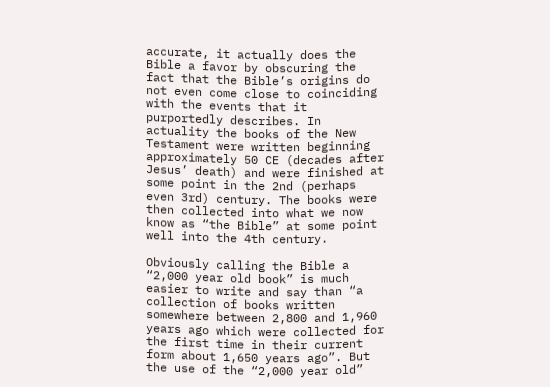accurate, it actually does the Bible a favor by obscuring the fact that the Bible’s origins do not even come close to coinciding with the events that it purportedly describes. In actuality the books of the New Testament were written beginning approximately 50 CE (decades after Jesus’ death) and were finished at some point in the 2nd (perhaps even 3rd) century. The books were then collected into what we now know as “the Bible” at some point well into the 4th century.

Obviously calling the Bible a “2,000 year old book” is much easier to write and say than “a collection of books written somewhere between 2,800 and 1,960 years ago which were collected for the first time in their current form about 1,650 years ago”. But the use of the “2,000 year old”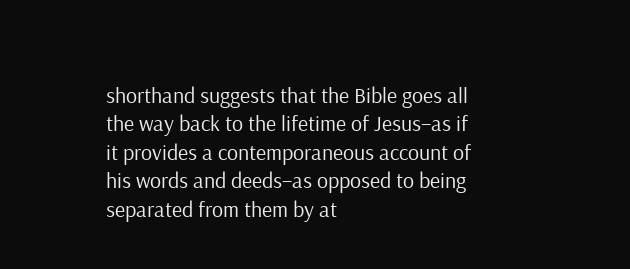shorthand suggests that the Bible goes all the way back to the lifetime of Jesus–as if it provides a contemporaneous account of his words and deeds–as opposed to being separated from them by at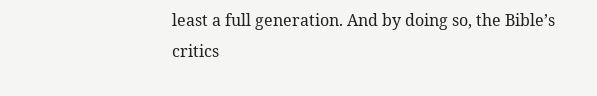least a full generation. And by doing so, the Bible’s critics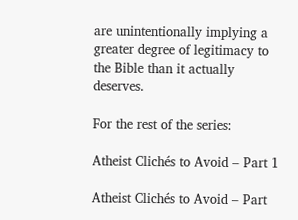are unintentionally implying a greater degree of legitimacy to the Bible than it actually deserves.

For the rest of the series:

Atheist Clichés to Avoid – Part 1

Atheist Clichés to Avoid – Part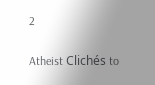2

Atheist Clichés to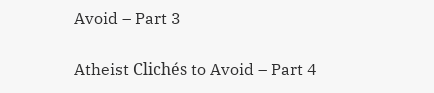Avoid – Part 3

Atheist Clichés to Avoid – Part 4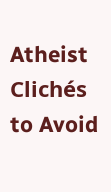Atheist Clichés to Avoid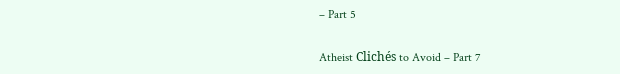– Part 5

Atheist Clichés to Avoid – Part 7